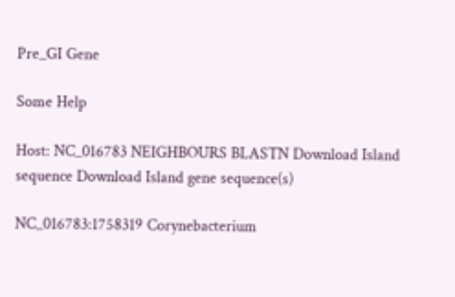Pre_GI Gene

Some Help

Host: NC_016783 NEIGHBOURS BLASTN Download Island sequence Download Island gene sequence(s)

NC_016783:1758319 Corynebacterium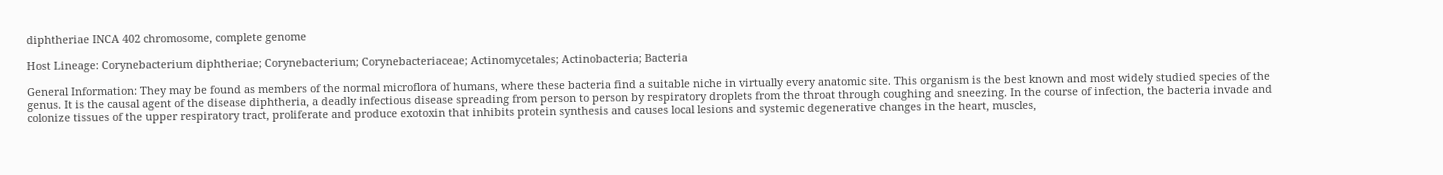diphtheriae INCA 402 chromosome, complete genome

Host Lineage: Corynebacterium diphtheriae; Corynebacterium; Corynebacteriaceae; Actinomycetales; Actinobacteria; Bacteria

General Information: They may be found as members of the normal microflora of humans, where these bacteria find a suitable niche in virtually every anatomic site. This organism is the best known and most widely studied species of the genus. It is the causal agent of the disease diphtheria, a deadly infectious disease spreading from person to person by respiratory droplets from the throat through coughing and sneezing. In the course of infection, the bacteria invade and colonize tissues of the upper respiratory tract, proliferate and produce exotoxin that inhibits protein synthesis and causes local lesions and systemic degenerative changes in the heart, muscles,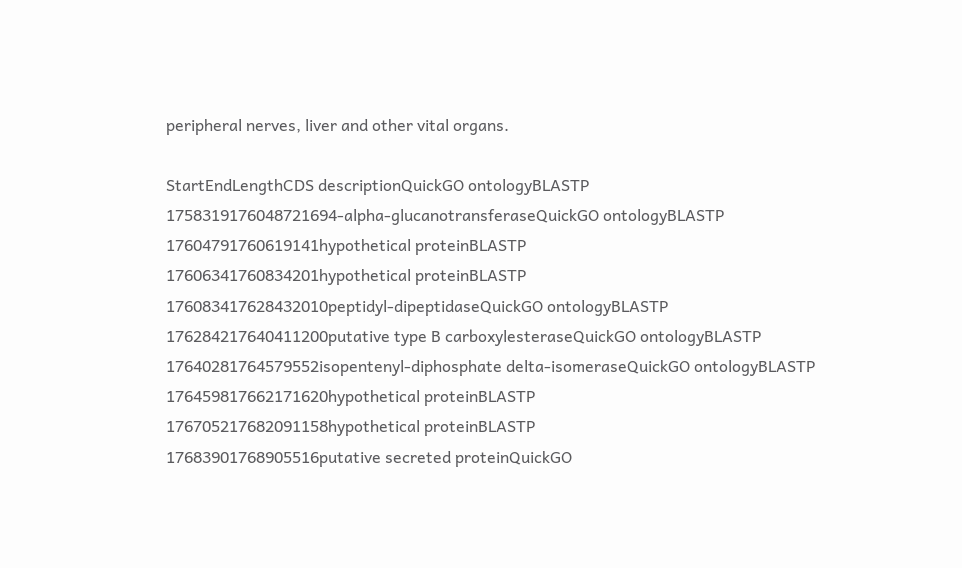peripheral nerves, liver and other vital organs.

StartEndLengthCDS descriptionQuickGO ontologyBLASTP
1758319176048721694-alpha-glucanotransferaseQuickGO ontologyBLASTP
17604791760619141hypothetical proteinBLASTP
17606341760834201hypothetical proteinBLASTP
176083417628432010peptidyl-dipeptidaseQuickGO ontologyBLASTP
176284217640411200putative type B carboxylesteraseQuickGO ontologyBLASTP
17640281764579552isopentenyl-diphosphate delta-isomeraseQuickGO ontologyBLASTP
176459817662171620hypothetical proteinBLASTP
176705217682091158hypothetical proteinBLASTP
17683901768905516putative secreted proteinQuickGO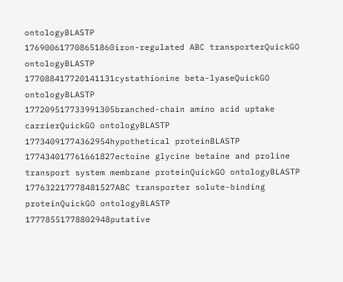ontologyBLASTP
176900617708651860iron-regulated ABC transporterQuickGO ontologyBLASTP
177088417720141131cystathionine beta-lyaseQuickGO ontologyBLASTP
177209517733991305branched-chain amino acid uptake carrierQuickGO ontologyBLASTP
17734091774362954hypothetical proteinBLASTP
177434017761661827ectoine glycine betaine and proline transport system membrane proteinQuickGO ontologyBLASTP
177632217778481527ABC transporter solute-binding proteinQuickGO ontologyBLASTP
17778551778802948putative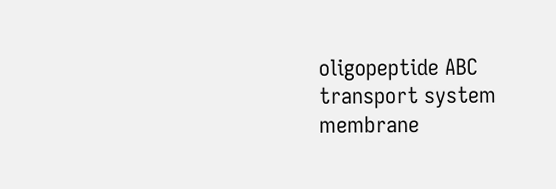oligopeptide ABC transport system membrane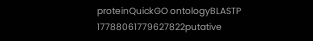proteinQuickGO ontologyBLASTP
17788061779627822putative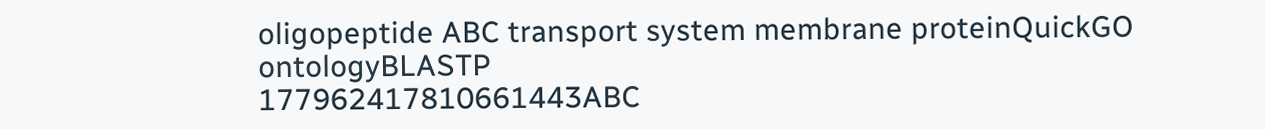oligopeptide ABC transport system membrane proteinQuickGO ontologyBLASTP
177962417810661443ABC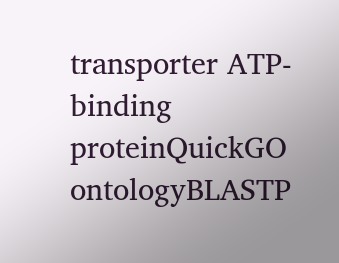transporter ATP-binding proteinQuickGO ontologyBLASTP